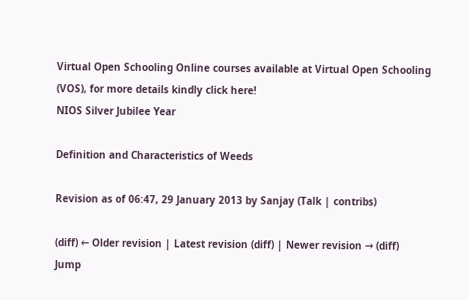Virtual Open Schooling Online courses available at Virtual Open Schooling (VOS), for more details kindly click here!
NIOS Silver Jubilee Year

Definition and Characteristics of Weeds

Revision as of 06:47, 29 January 2013 by Sanjay (Talk | contribs)

(diff) ← Older revision | Latest revision (diff) | Newer revision → (diff)
Jump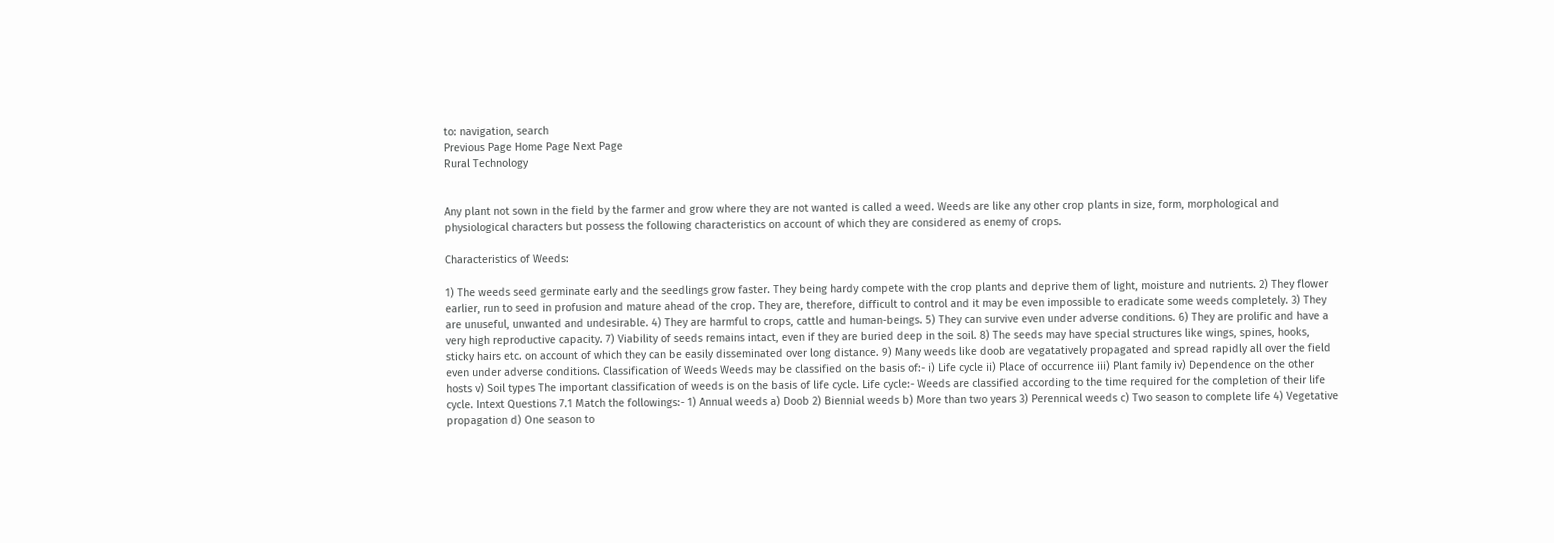to: navigation, search
Previous Page Home Page Next Page
Rural Technology


Any plant not sown in the field by the farmer and grow where they are not wanted is called a weed. Weeds are like any other crop plants in size, form, morphological and physiological characters but possess the following characteristics on account of which they are considered as enemy of crops.

Characteristics of Weeds:

1) The weeds seed germinate early and the seedlings grow faster. They being hardy compete with the crop plants and deprive them of light, moisture and nutrients. 2) They flower earlier, run to seed in profusion and mature ahead of the crop. They are, therefore, difficult to control and it may be even impossible to eradicate some weeds completely. 3) They are unuseful, unwanted and undesirable. 4) They are harmful to crops, cattle and human-beings. 5) They can survive even under adverse conditions. 6) They are prolific and have a very high reproductive capacity. 7) Viability of seeds remains intact, even if they are buried deep in the soil. 8) The seeds may have special structures like wings, spines, hooks, sticky hairs etc. on account of which they can be easily disseminated over long distance. 9) Many weeds like doob are vegatatively propagated and spread rapidly all over the field even under adverse conditions. Classification of Weeds Weeds may be classified on the basis of:- i) Life cycle ii) Place of occurrence iii) Plant family iv) Dependence on the other hosts v) Soil types The important classification of weeds is on the basis of life cycle. Life cycle:- Weeds are classified according to the time required for the completion of their life cycle. Intext Questions 7.1 Match the followings:- 1) Annual weeds a) Doob 2) Biennial weeds b) More than two years 3) Perennical weeds c) Two season to complete life 4) Vegetative propagation d) One season to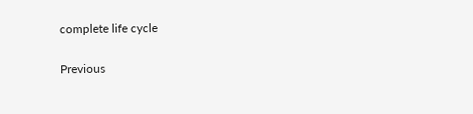complete life cycle

Previous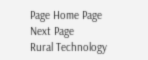Page Home Page Next Page
Rural Technology